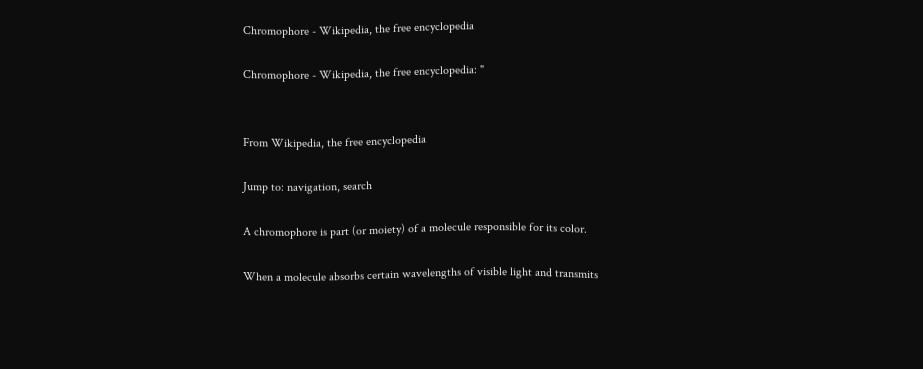Chromophore - Wikipedia, the free encyclopedia

Chromophore - Wikipedia, the free encyclopedia: "


From Wikipedia, the free encyclopedia

Jump to: navigation, search

A chromophore is part (or moiety) of a molecule responsible for its color.

When a molecule absorbs certain wavelengths of visible light and transmits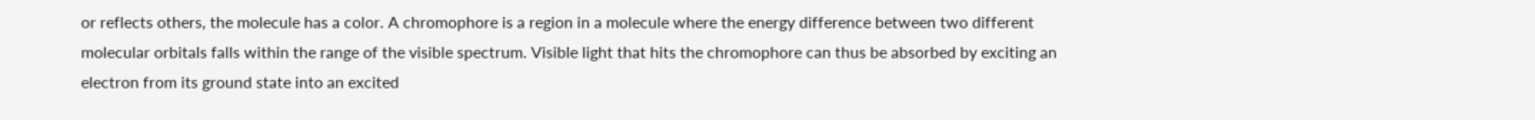or reflects others, the molecule has a color. A chromophore is a region in a molecule where the energy difference between two different molecular orbitals falls within the range of the visible spectrum. Visible light that hits the chromophore can thus be absorbed by exciting an electron from its ground state into an excited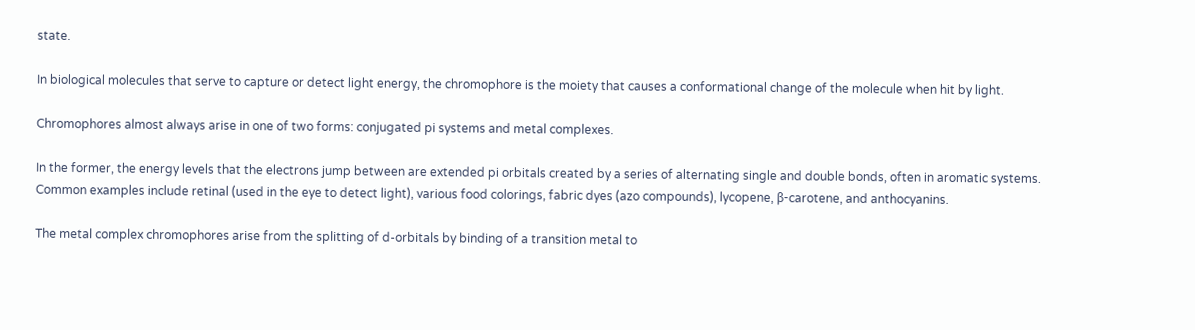state.

In biological molecules that serve to capture or detect light energy, the chromophore is the moiety that causes a conformational change of the molecule when hit by light.

Chromophores almost always arise in one of two forms: conjugated pi systems and metal complexes.

In the former, the energy levels that the electrons jump between are extended pi orbitals created by a series of alternating single and double bonds, often in aromatic systems. Common examples include retinal (used in the eye to detect light), various food colorings, fabric dyes (azo compounds), lycopene, β-carotene, and anthocyanins.

The metal complex chromophores arise from the splitting of d-orbitals by binding of a transition metal to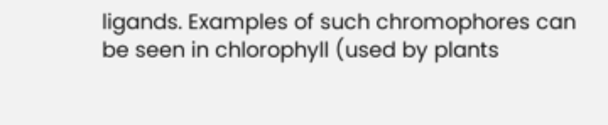ligands. Examples of such chromophores can be seen in chlorophyll (used by plants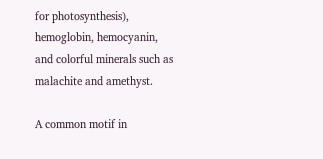for photosynthesis), hemoglobin, hemocyanin, and colorful minerals such as malachite and amethyst.

A common motif in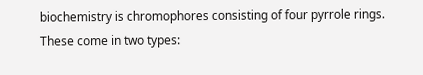biochemistry is chromophores consisting of four pyrrole rings. These come in two types: